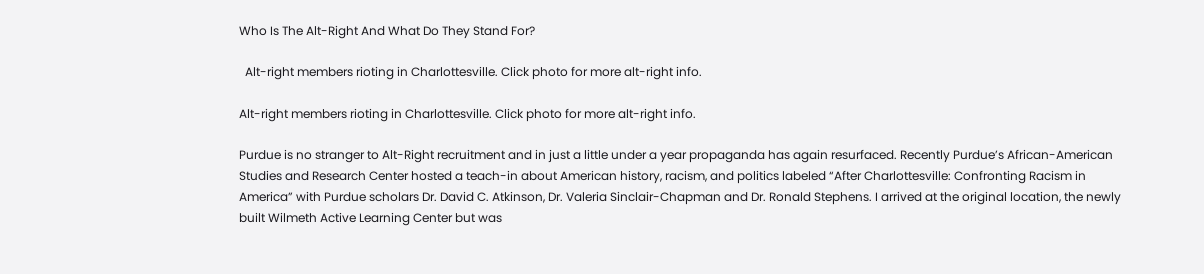Who Is The Alt-Right And What Do They Stand For?

  Alt-right members rioting in Charlottesville. Click photo for more alt-right info.

Alt-right members rioting in Charlottesville. Click photo for more alt-right info.

Purdue is no stranger to Alt-Right recruitment and in just a little under a year propaganda has again resurfaced. Recently Purdue’s African-American Studies and Research Center hosted a teach-in about American history, racism, and politics labeled “After Charlottesville: Confronting Racism in America” with Purdue scholars Dr. David C. Atkinson, Dr. Valeria Sinclair-Chapman and Dr. Ronald Stephens. I arrived at the original location, the newly built Wilmeth Active Learning Center but was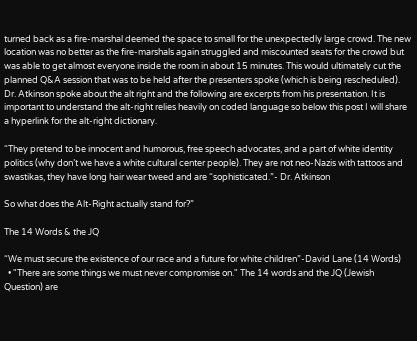turned back as a fire-marshal deemed the space to small for the unexpectedly large crowd. The new location was no better as the fire-marshals again struggled and miscounted seats for the crowd but was able to get almost everyone inside the room in about 15 minutes. This would ultimately cut the planned Q&A session that was to be held after the presenters spoke (which is being rescheduled). Dr. Atkinson spoke about the alt right and the following are excerpts from his presentation. It is important to understand the alt-right relies heavily on coded language so below this post I will share a hyperlink for the alt-right dictionary.

“They pretend to be innocent and humorous, free speech advocates, and a part of white identity politics (why don’t we have a white cultural center people). They are not neo-Nazis with tattoos and swastikas, they have long hair wear tweed and are “sophisticated.”- Dr. Atkinson

So what does the Alt-Right actually stand for?”

The 14 Words & the JQ

“We must secure the existence of our race and a future for white children”-David Lane (14 Words)
  • "There are some things we must never compromise on." The 14 words and the JQ (Jewish Question) are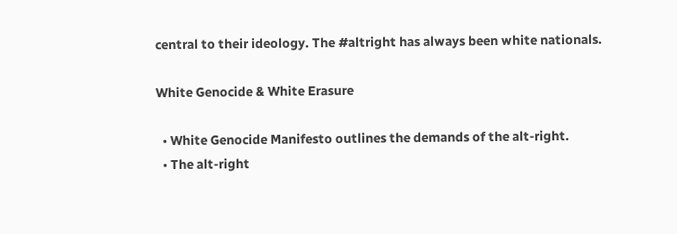central to their ideology. The #altright has always been white nationals.

White Genocide & White Erasure

  • White Genocide Manifesto outlines the demands of the alt-right.
  • The alt-right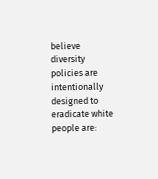believe diversity policies are intentionally designed to eradicate white people are: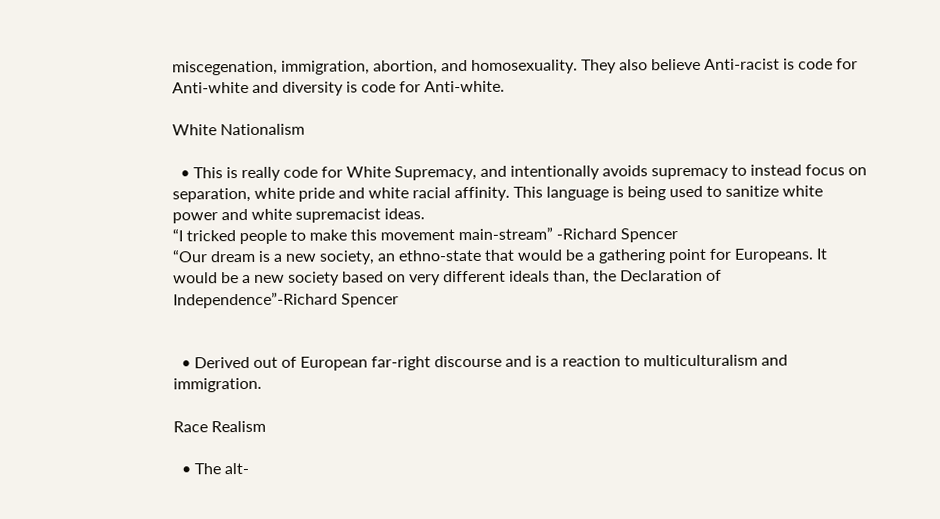miscegenation, immigration, abortion, and homosexuality. They also believe Anti-racist is code for Anti-white and diversity is code for Anti-white.

White Nationalism

  • This is really code for White Supremacy, and intentionally avoids supremacy to instead focus on separation, white pride and white racial affinity. This language is being used to sanitize white power and white supremacist ideas.
“I tricked people to make this movement main-stream” -Richard Spencer
“Our dream is a new society, an ethno-state that would be a gathering point for Europeans. It would be a new society based on very different ideals than, the Declaration of Independence”-Richard Spencer


  • Derived out of European far-right discourse and is a reaction to multiculturalism and immigration.

Race Realism

  • The alt-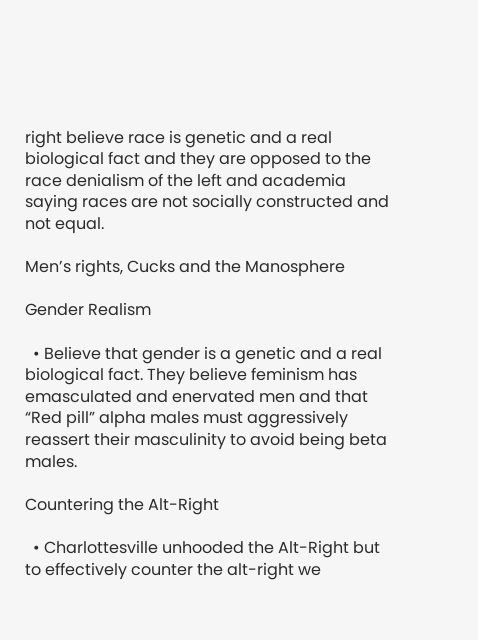right believe race is genetic and a real biological fact and they are opposed to the race denialism of the left and academia saying races are not socially constructed and not equal.

Men’s rights, Cucks and the Manosphere

Gender Realism

  • Believe that gender is a genetic and a real biological fact. They believe feminism has emasculated and enervated men and that “Red pill” alpha males must aggressively reassert their masculinity to avoid being beta males.

Countering the Alt-Right

  • Charlottesville unhooded the Alt-Right but to effectively counter the alt-right we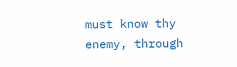must know thy enemy, through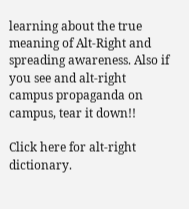learning about the true meaning of Alt-Right and spreading awareness. Also if you see and alt-right campus propaganda on campus, tear it down!!

Click here for alt-right dictionary.